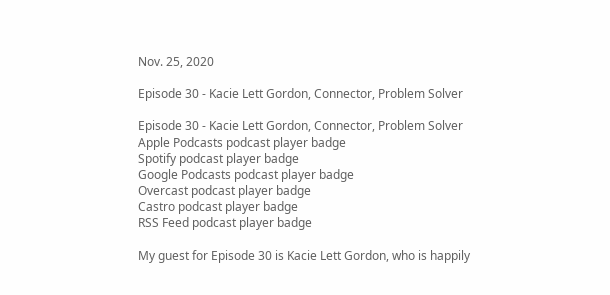Nov. 25, 2020

Episode 30 - Kacie Lett Gordon, Connector, Problem Solver

Episode 30 - Kacie Lett Gordon, Connector, Problem Solver
Apple Podcasts podcast player badge
Spotify podcast player badge
Google Podcasts podcast player badge
Overcast podcast player badge
Castro podcast player badge
RSS Feed podcast player badge

My guest for Episode 30 is Kacie Lett Gordon, who is happily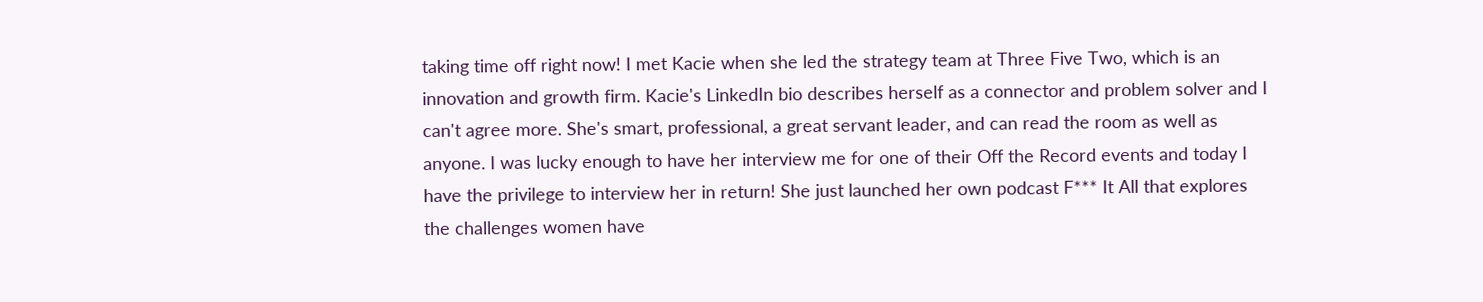taking time off right now! I met Kacie when she led the strategy team at Three Five Two, which is an innovation and growth firm. Kacie's LinkedIn bio describes herself as a connector and problem solver and I can't agree more. She's smart, professional, a great servant leader, and can read the room as well as anyone. I was lucky enough to have her interview me for one of their Off the Record events and today I have the privilege to interview her in return! She just launched her own podcast F*** It All that explores the challenges women have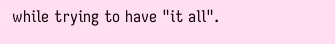while trying to have "it all".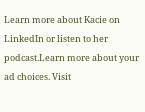Learn more about Kacie on LinkedIn or listen to her podcast.Learn more about your ad choices. Visit